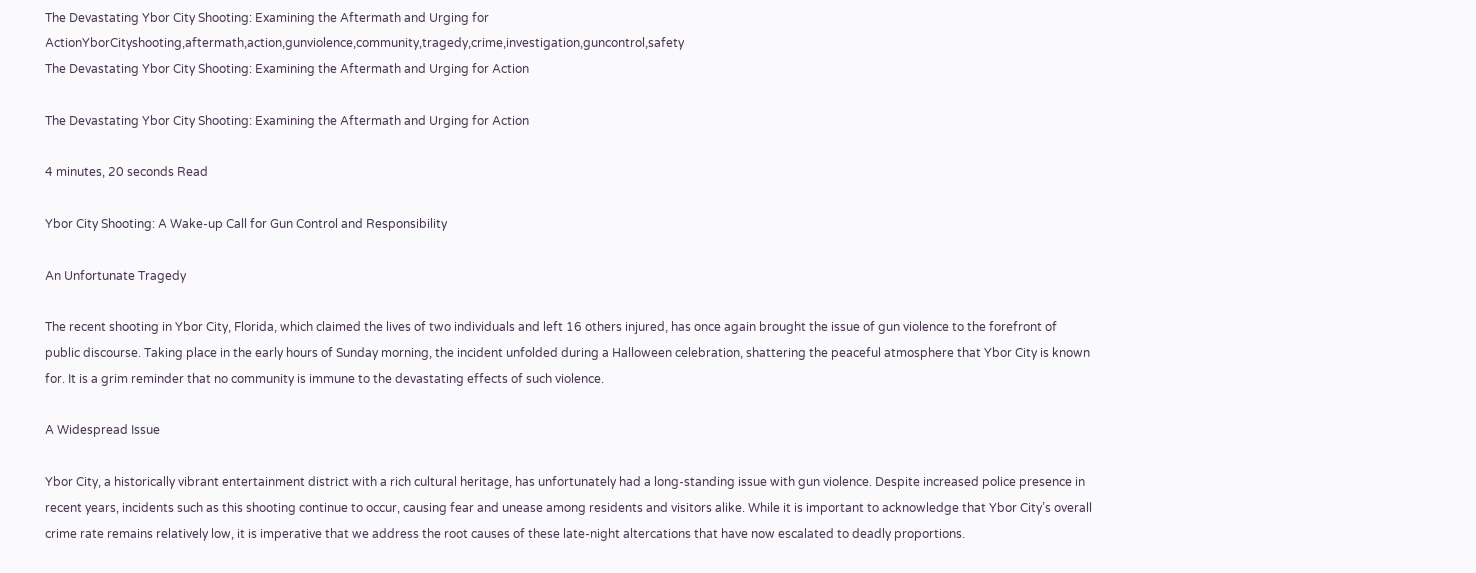The Devastating Ybor City Shooting: Examining the Aftermath and Urging for ActionYborCityshooting,aftermath,action,gunviolence,community,tragedy,crime,investigation,guncontrol,safety
The Devastating Ybor City Shooting: Examining the Aftermath and Urging for Action

The Devastating Ybor City Shooting: Examining the Aftermath and Urging for Action

4 minutes, 20 seconds Read

Ybor City Shooting: A Wake-up Call for Gun Control and Responsibility

An Unfortunate Tragedy

The recent shooting in Ybor City, Florida, which claimed the lives of two individuals and left 16 others injured, has once again brought the issue of gun violence to the forefront of public discourse. Taking place in the early hours of Sunday morning, the incident unfolded during a Halloween celebration, shattering the peaceful atmosphere that Ybor City is known for. It is a grim reminder that no community is immune to the devastating effects of such violence.

A Widespread Issue

Ybor City, a historically vibrant entertainment district with a rich cultural heritage, has unfortunately had a long-standing issue with gun violence. Despite increased police presence in recent years, incidents such as this shooting continue to occur, causing fear and unease among residents and visitors alike. While it is important to acknowledge that Ybor City’s overall crime rate remains relatively low, it is imperative that we address the root causes of these late-night altercations that have now escalated to deadly proportions.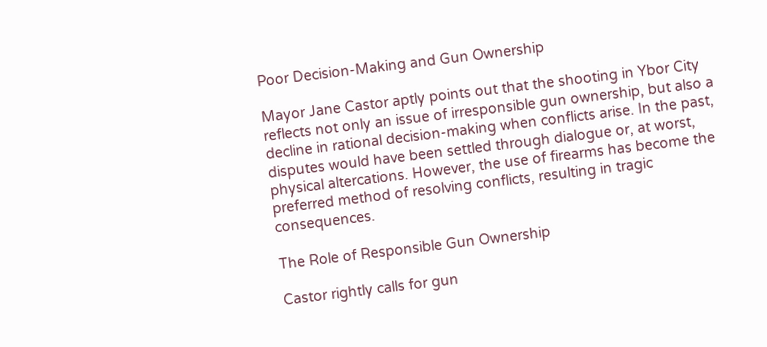Poor Decision-Making and Gun Ownership

Mayor Jane Castor aptly points out that the shooting in Ybor City reflects not only an issue of irresponsible gun ownership, but also a decline in rational decision-making when conflicts arise. In the past, disputes would have been settled through dialogue or, at worst, physical altercations. However, the use of firearms has become the preferred method of resolving conflicts, resulting in tragic consequences.

The Role of Responsible Gun Ownership

Castor rightly calls for gun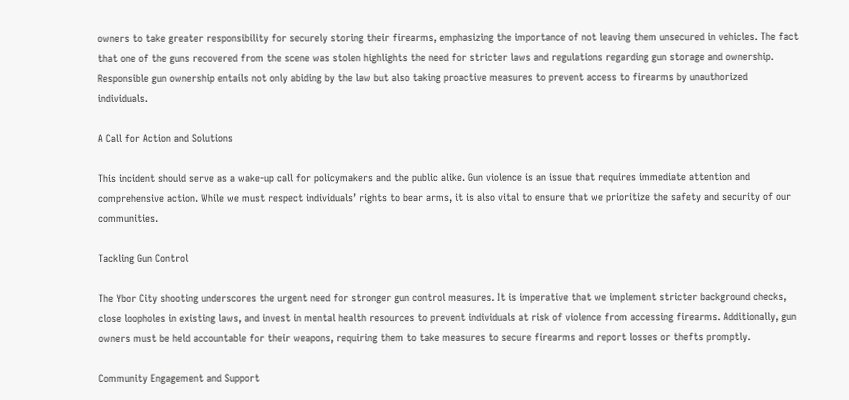owners to take greater responsibility for securely storing their firearms, emphasizing the importance of not leaving them unsecured in vehicles. The fact that one of the guns recovered from the scene was stolen highlights the need for stricter laws and regulations regarding gun storage and ownership. Responsible gun ownership entails not only abiding by the law but also taking proactive measures to prevent access to firearms by unauthorized individuals.

A Call for Action and Solutions

This incident should serve as a wake-up call for policymakers and the public alike. Gun violence is an issue that requires immediate attention and comprehensive action. While we must respect individuals’ rights to bear arms, it is also vital to ensure that we prioritize the safety and security of our communities.

Tackling Gun Control

The Ybor City shooting underscores the urgent need for stronger gun control measures. It is imperative that we implement stricter background checks, close loopholes in existing laws, and invest in mental health resources to prevent individuals at risk of violence from accessing firearms. Additionally, gun owners must be held accountable for their weapons, requiring them to take measures to secure firearms and report losses or thefts promptly.

Community Engagement and Support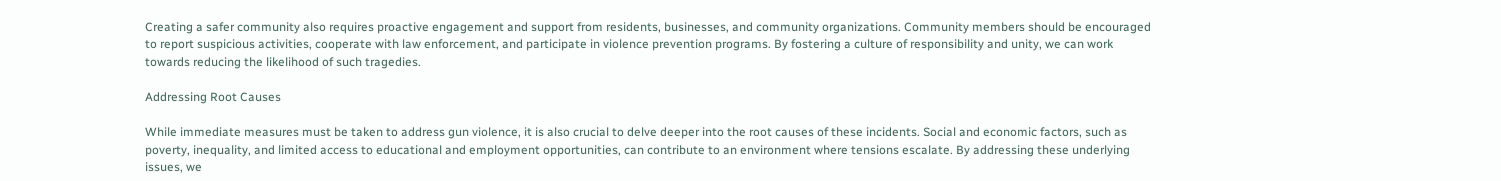Creating a safer community also requires proactive engagement and support from residents, businesses, and community organizations. Community members should be encouraged to report suspicious activities, cooperate with law enforcement, and participate in violence prevention programs. By fostering a culture of responsibility and unity, we can work towards reducing the likelihood of such tragedies.

Addressing Root Causes

While immediate measures must be taken to address gun violence, it is also crucial to delve deeper into the root causes of these incidents. Social and economic factors, such as poverty, inequality, and limited access to educational and employment opportunities, can contribute to an environment where tensions escalate. By addressing these underlying issues, we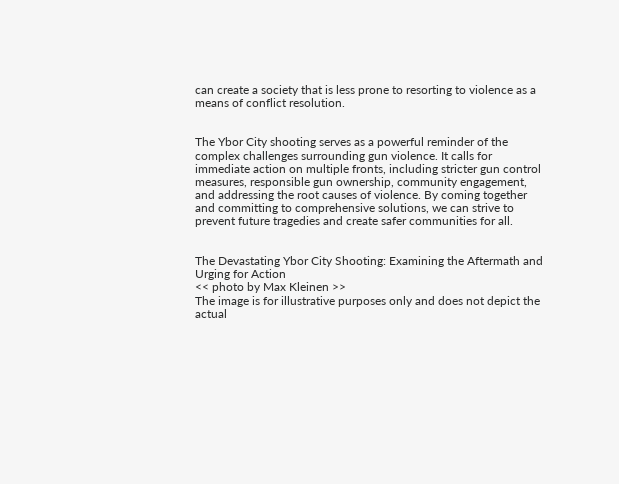can create a society that is less prone to resorting to violence as a means of conflict resolution.


The Ybor City shooting serves as a powerful reminder of the complex challenges surrounding gun violence. It calls for immediate action on multiple fronts, including stricter gun control measures, responsible gun ownership, community engagement, and addressing the root causes of violence. By coming together and committing to comprehensive solutions, we can strive to prevent future tragedies and create safer communities for all.


The Devastating Ybor City Shooting: Examining the Aftermath and Urging for Action
<< photo by Max Kleinen >>
The image is for illustrative purposes only and does not depict the actual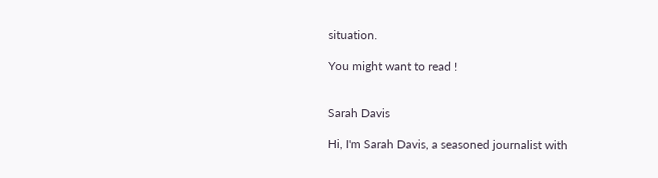situation.

You might want to read !


Sarah Davis

Hi, I'm Sarah Davis, a seasoned journalist with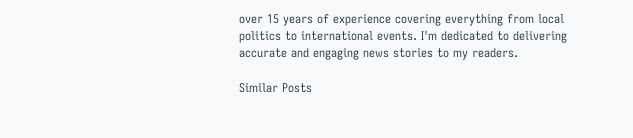over 15 years of experience covering everything from local politics to international events. I'm dedicated to delivering accurate and engaging news stories to my readers.

Similar Posts